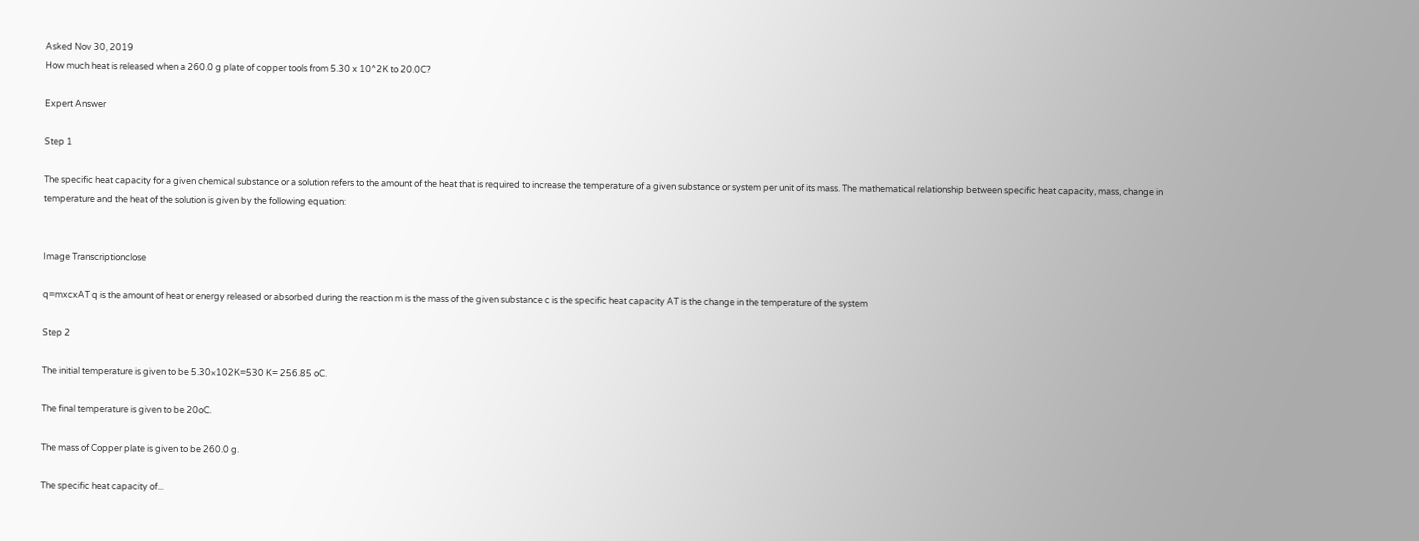Asked Nov 30, 2019
How much heat is released when a 260.0 g plate of copper tools from 5.30 x 10^2K to 20.0C?

Expert Answer

Step 1

The specific heat capacity for a given chemical substance or a solution refers to the amount of the heat that is required to increase the temperature of a given substance or system per unit of its mass. The mathematical relationship between specific heat capacity, mass, change in temperature and the heat of the solution is given by the following equation:


Image Transcriptionclose

q=mxcxAT q is the amount of heat or energy released or absorbed during the reaction m is the mass of the given substance c is the specific heat capacity AT is the change in the temperature of the system

Step 2

The initial temperature is given to be 5.30×102K=530 K= 256.85 oC.

The final temperature is given to be 20oC.

The mass of Copper plate is given to be 260.0 g.

The specific heat capacity of...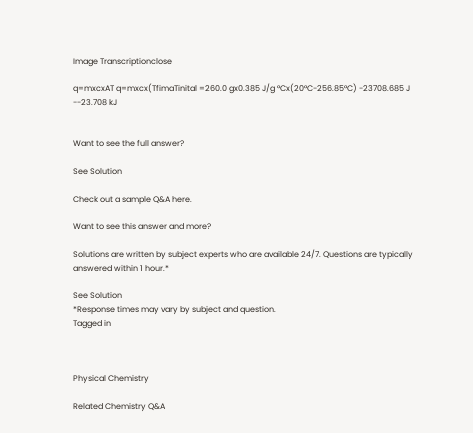Image Transcriptionclose

q=mxcxAT q=mxcx(TfimaTinital =260.0 gx0.385 J/g °Cx(20°C-256.85°C) -23708.685 J --23.708 kJ


Want to see the full answer?

See Solution

Check out a sample Q&A here.

Want to see this answer and more?

Solutions are written by subject experts who are available 24/7. Questions are typically answered within 1 hour.*

See Solution
*Response times may vary by subject and question.
Tagged in



Physical Chemistry

Related Chemistry Q&A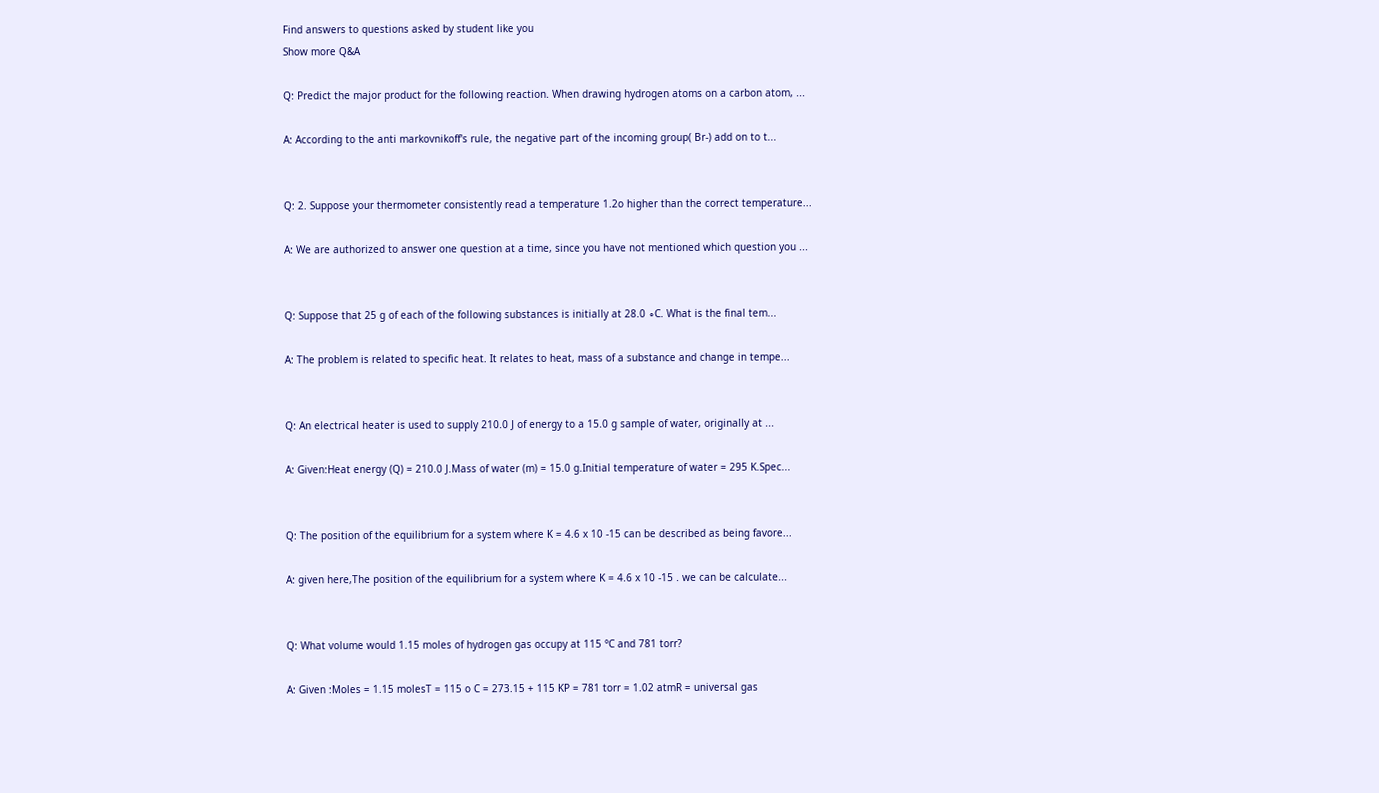Find answers to questions asked by student like you
Show more Q&A

Q: Predict the major product for the following reaction. When drawing hydrogen atoms on a carbon atom, ...

A: According to the anti markovnikoff's rule, the negative part of the incoming group( Br-) add on to t...


Q: 2. Suppose your thermometer consistently read a temperature 1.2o higher than the correct temperature...

A: We are authorized to answer one question at a time, since you have not mentioned which question you ...


Q: Suppose that 25 g of each of the following substances is initially at 28.0 ∘C. What is the final tem...

A: The problem is related to specific heat. It relates to heat, mass of a substance and change in tempe...


Q: An electrical heater is used to supply 210.0 J of energy to a 15.0 g sample of water, originally at ...

A: Given:Heat energy (Q) = 210.0 J.Mass of water (m) = 15.0 g.Initial temperature of water = 295 K.Spec...


Q: The position of the equilibrium for a system where K = 4.6 x 10 -15 can be described as being favore...

A: given here,The position of the equilibrium for a system where K = 4.6 x 10 -15 . we can be calculate...


Q: What volume would 1.15 moles of hydrogen gas occupy at 115 °C and 781 torr?

A: Given :Moles = 1.15 molesT = 115 o C = 273.15 + 115 KP = 781 torr = 1.02 atmR = universal gas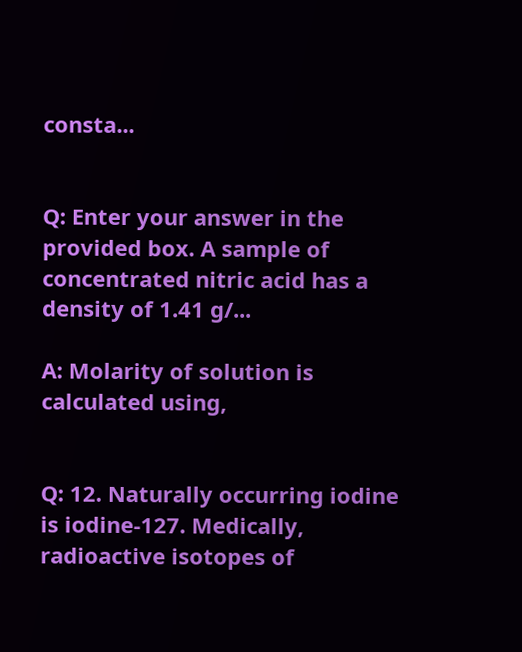consta...


Q: Enter your answer in the provided box. A sample of concentrated nitric acid has a density of 1.41 g/...

A: Molarity of solution is calculated using,


Q: 12. Naturally occurring iodine is iodine-127. Medically, radioactive isotopes of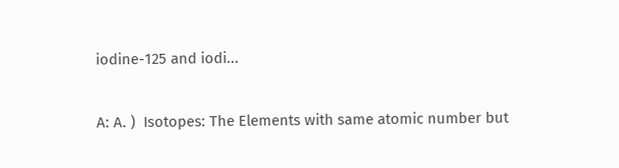iodine-125 and iodi...

A: A. )  Isotopes: The Elements with same atomic number but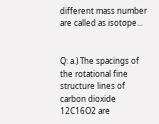different mass number are called as isotope...


Q: a.) The spacings of the rotational fine structure lines of carbon dioxide 12C16O2 are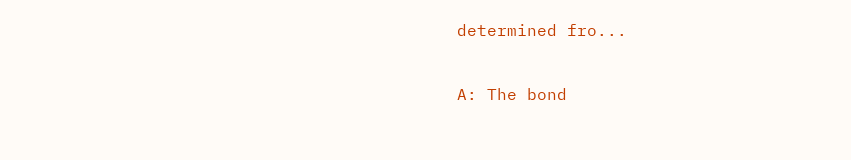determined fro...

A: The bond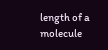length of a molecule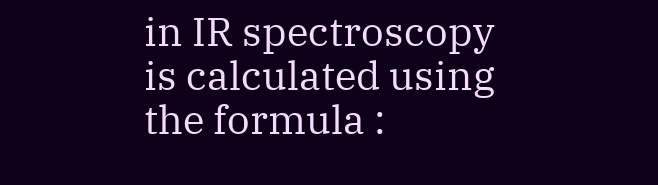in IR spectroscopy is calculated using the formula :